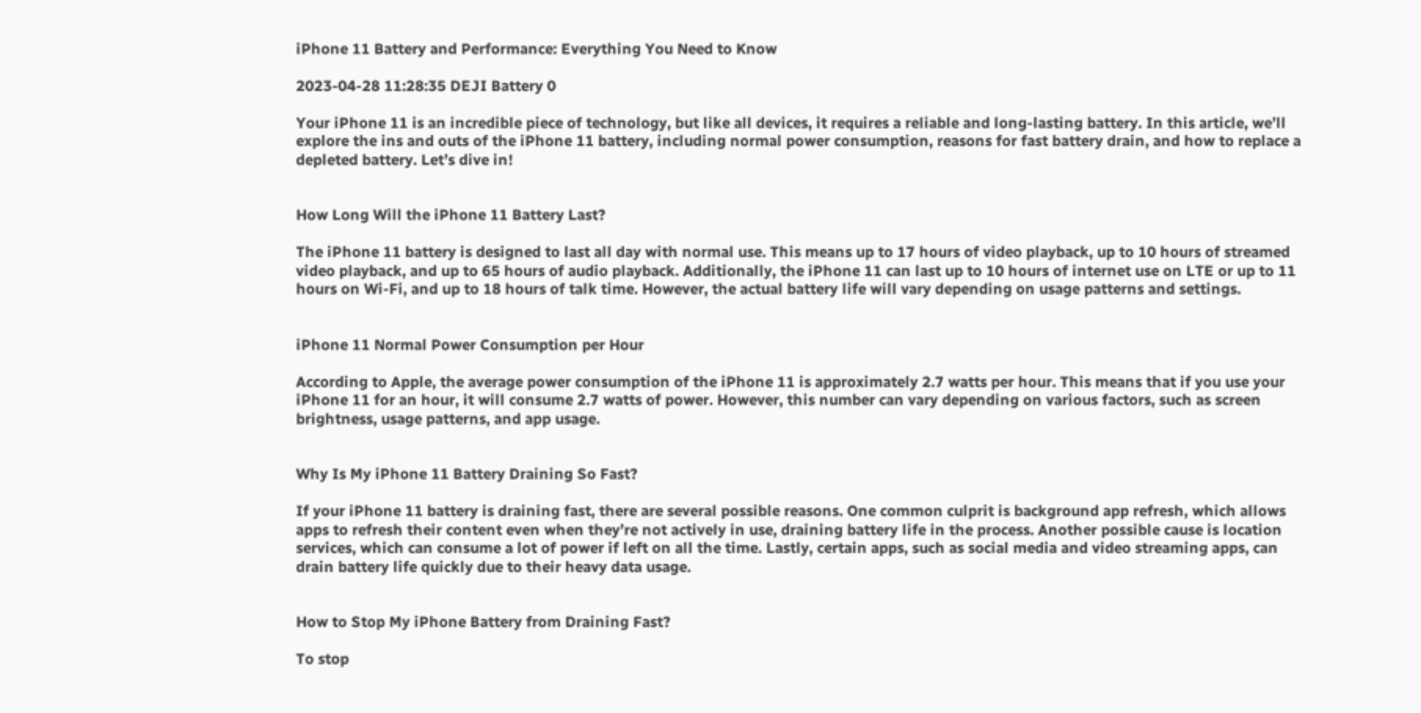iPhone 11 Battery and Performance: Everything You Need to Know

2023-04-28 11:28:35 DEJI Battery 0

Your iPhone 11 is an incredible piece of technology, but like all devices, it requires a reliable and long-lasting battery. In this article, we’ll explore the ins and outs of the iPhone 11 battery, including normal power consumption, reasons for fast battery drain, and how to replace a depleted battery. Let’s dive in!


How Long Will the iPhone 11 Battery Last?

The iPhone 11 battery is designed to last all day with normal use. This means up to 17 hours of video playback, up to 10 hours of streamed video playback, and up to 65 hours of audio playback. Additionally, the iPhone 11 can last up to 10 hours of internet use on LTE or up to 11 hours on Wi-Fi, and up to 18 hours of talk time. However, the actual battery life will vary depending on usage patterns and settings.


iPhone 11 Normal Power Consumption per Hour

According to Apple, the average power consumption of the iPhone 11 is approximately 2.7 watts per hour. This means that if you use your iPhone 11 for an hour, it will consume 2.7 watts of power. However, this number can vary depending on various factors, such as screen brightness, usage patterns, and app usage.


Why Is My iPhone 11 Battery Draining So Fast?

If your iPhone 11 battery is draining fast, there are several possible reasons. One common culprit is background app refresh, which allows apps to refresh their content even when they’re not actively in use, draining battery life in the process. Another possible cause is location services, which can consume a lot of power if left on all the time. Lastly, certain apps, such as social media and video streaming apps, can drain battery life quickly due to their heavy data usage.


How to Stop My iPhone Battery from Draining Fast?

To stop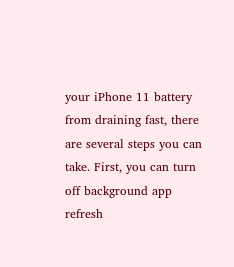your iPhone 11 battery from draining fast, there are several steps you can take. First, you can turn off background app refresh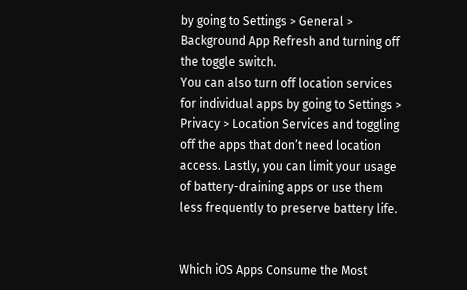by going to Settings > General > Background App Refresh and turning off the toggle switch.
You can also turn off location services for individual apps by going to Settings > Privacy > Location Services and toggling off the apps that don’t need location access. Lastly, you can limit your usage of battery-draining apps or use them less frequently to preserve battery life.


Which iOS Apps Consume the Most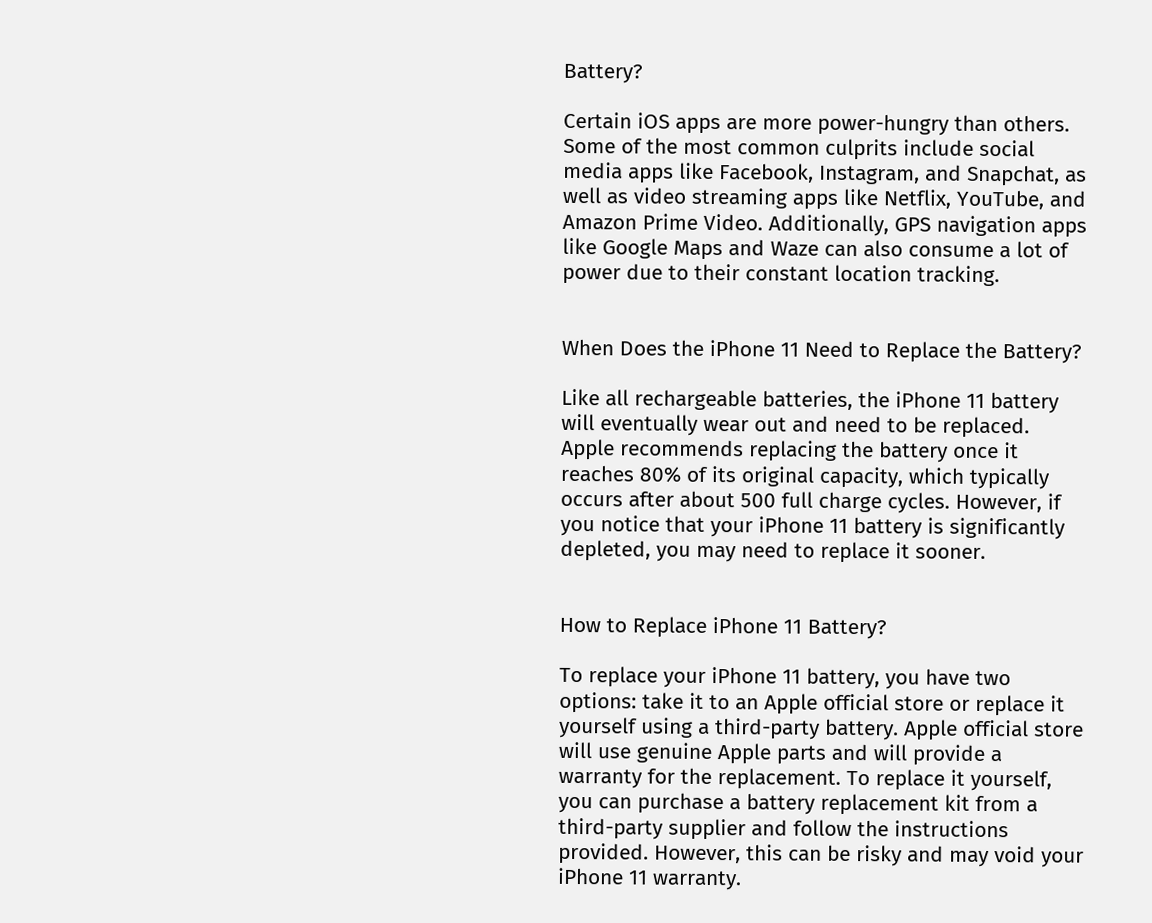Battery?

Certain iOS apps are more power-hungry than others. Some of the most common culprits include social media apps like Facebook, Instagram, and Snapchat, as well as video streaming apps like Netflix, YouTube, and Amazon Prime Video. Additionally, GPS navigation apps like Google Maps and Waze can also consume a lot of power due to their constant location tracking.


When Does the iPhone 11 Need to Replace the Battery?

Like all rechargeable batteries, the iPhone 11 battery will eventually wear out and need to be replaced. Apple recommends replacing the battery once it reaches 80% of its original capacity, which typically occurs after about 500 full charge cycles. However, if you notice that your iPhone 11 battery is significantly depleted, you may need to replace it sooner.


How to Replace iPhone 11 Battery?

To replace your iPhone 11 battery, you have two options: take it to an Apple official store or replace it yourself using a third-party battery. Apple official store will use genuine Apple parts and will provide a warranty for the replacement. To replace it yourself, you can purchase a battery replacement kit from a third-party supplier and follow the instructions provided. However, this can be risky and may void your iPhone 11 warranty.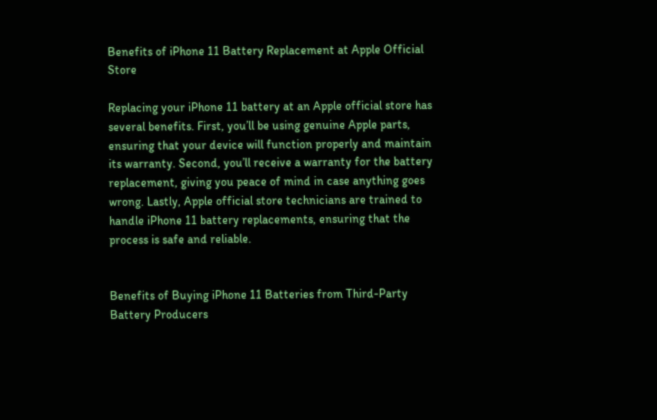Benefits of iPhone 11 Battery Replacement at Apple Official Store

Replacing your iPhone 11 battery at an Apple official store has several benefits. First, you’ll be using genuine Apple parts, ensuring that your device will function properly and maintain its warranty. Second, you’ll receive a warranty for the battery replacement, giving you peace of mind in case anything goes wrong. Lastly, Apple official store technicians are trained to handle iPhone 11 battery replacements, ensuring that the process is safe and reliable.


Benefits of Buying iPhone 11 Batteries from Third-Party Battery Producers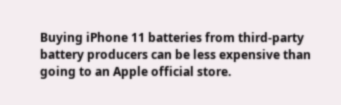Buying iPhone 11 batteries from third-party battery producers can be less expensive than going to an Apple official store.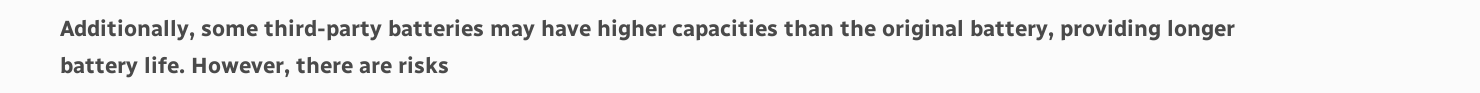Additionally, some third-party batteries may have higher capacities than the original battery, providing longer battery life. However, there are risks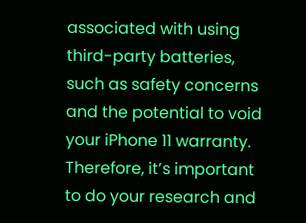associated with using third-party batteries, such as safety concerns and the potential to void your iPhone 11 warranty. Therefore, it’s important to do your research and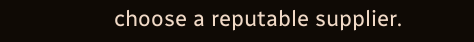choose a reputable supplier.